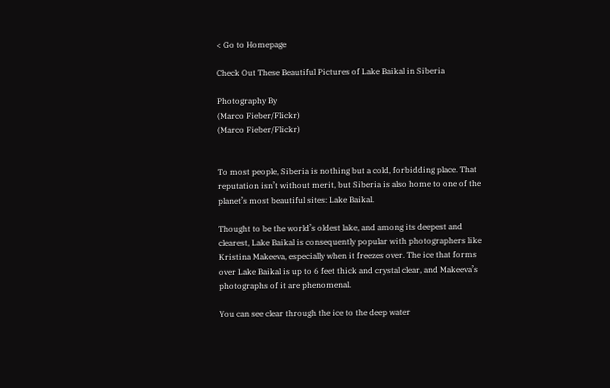< Go to Homepage

Check Out These Beautiful Pictures of Lake Baikal in Siberia

Photography By
(Marco Fieber/Flickr)
(Marco Fieber/Flickr)


To most people, Siberia is nothing but a cold, forbidding place. That reputation isn’t without merit, but Siberia is also home to one of the planet’s most beautiful sites: Lake Baikal.

Thought to be the world’s oldest lake, and among its deepest and clearest, Lake Baikal is consequently popular with photographers like Kristina Makeeva, especially when it freezes over. The ice that forms over Lake Baikal is up to 6 feet thick and crystal clear, and Makeeva’s photographs of it are phenomenal.

You can see clear through the ice to the deep water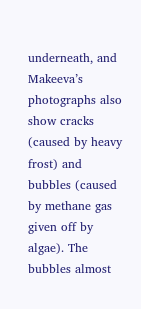underneath, and Makeeva’s photographs also show cracks (caused by heavy frost) and bubbles (caused by methane gas given off by algae). The bubbles almost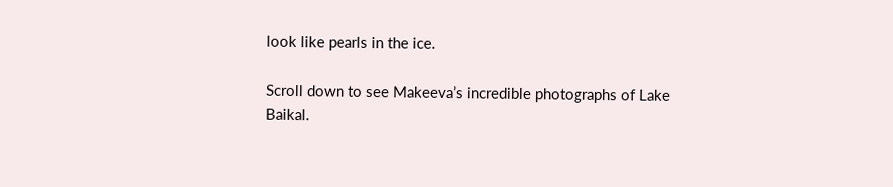look like pearls in the ice.

Scroll down to see Makeeva’s incredible photographs of Lake Baikal.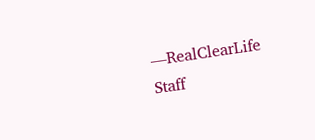—RealClearLife Staff